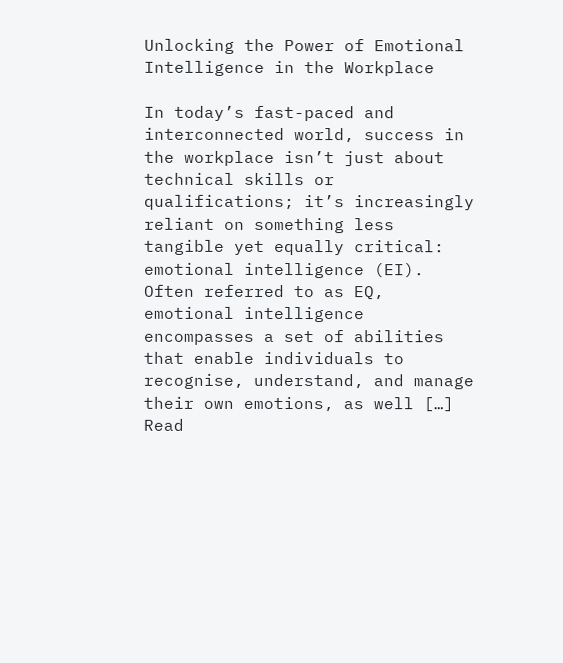Unlocking the Power of Emotional Intelligence in the Workplace

In today’s fast-paced and interconnected world, success in the workplace isn’t just about technical skills or qualifications; it’s increasingly reliant on something less tangible yet equally critical: emotional intelligence (EI). Often referred to as EQ, emotional intelligence encompasses a set of abilities that enable individuals to recognise, understand, and manage their own emotions, as well […]
Read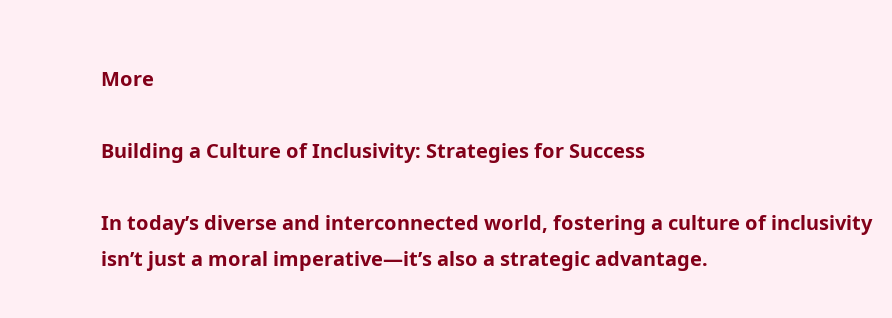More

Building a Culture of Inclusivity: Strategies for Success

In today’s diverse and interconnected world, fostering a culture of inclusivity isn’t just a moral imperative—it’s also a strategic advantage.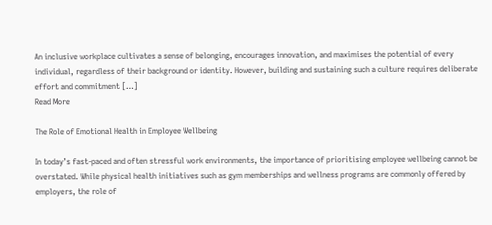An inclusive workplace cultivates a sense of belonging, encourages innovation, and maximises the potential of every individual, regardless of their background or identity. However, building and sustaining such a culture requires deliberate effort and commitment […]
Read More

The Role of Emotional Health in Employee Wellbeing

In today’s fast-paced and often stressful work environments, the importance of prioritising employee wellbeing cannot be overstated. While physical health initiatives such as gym memberships and wellness programs are commonly offered by employers, the role of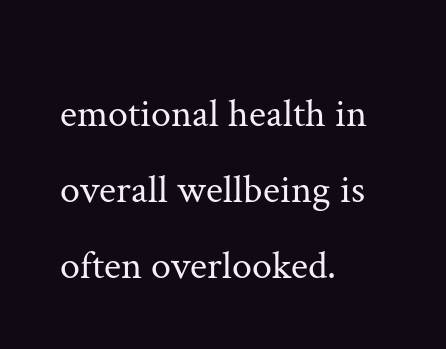emotional health in overall wellbeing is often overlooked.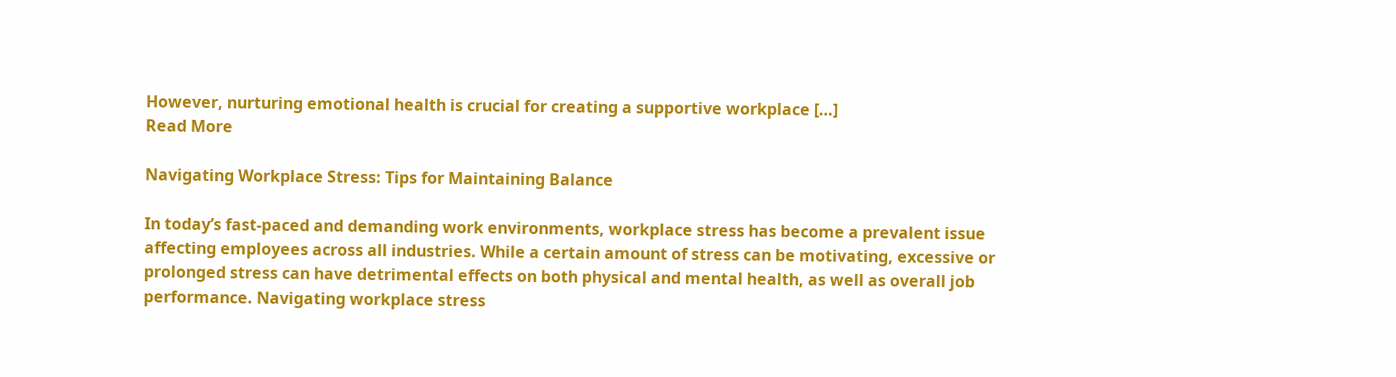However, nurturing emotional health is crucial for creating a supportive workplace […]
Read More

Navigating Workplace Stress: Tips for Maintaining Balance

In today’s fast-paced and demanding work environments, workplace stress has become a prevalent issue affecting employees across all industries. While a certain amount of stress can be motivating, excessive or prolonged stress can have detrimental effects on both physical and mental health, as well as overall job performance. Navigating workplace stress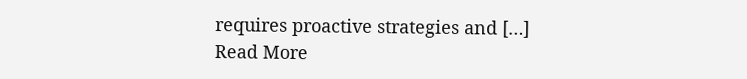requires proactive strategies and […]
Read More